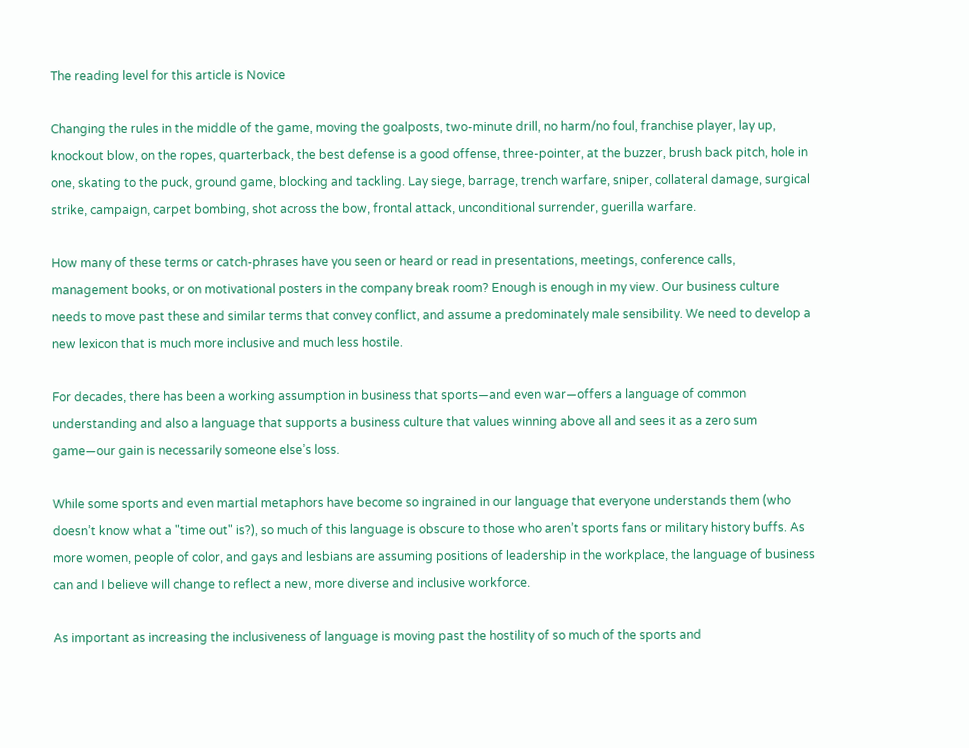The reading level for this article is Novice

Changing the rules in the middle of the game, moving the goalposts, two-minute drill, no harm/no foul, franchise player, lay up, knockout blow, on the ropes, quarterback, the best defense is a good offense, three-pointer, at the buzzer, brush back pitch, hole in one, skating to the puck, ground game, blocking and tackling. Lay siege, barrage, trench warfare, sniper, collateral damage, surgical strike, campaign, carpet bombing, shot across the bow, frontal attack, unconditional surrender, guerilla warfare.

How many of these terms or catch-phrases have you seen or heard or read in presentations, meetings, conference calls, management books, or on motivational posters in the company break room? Enough is enough in my view. Our business culture needs to move past these and similar terms that convey conflict, and assume a predominately male sensibility. We need to develop a new lexicon that is much more inclusive and much less hostile.

For decades, there has been a working assumption in business that sports—and even war—offers a language of common understanding and also a language that supports a business culture that values winning above all and sees it as a zero sum game—our gain is necessarily someone else’s loss.

While some sports and even martial metaphors have become so ingrained in our language that everyone understands them (who doesn’t know what a "time out" is?), so much of this language is obscure to those who aren’t sports fans or military history buffs. As more women, people of color, and gays and lesbians are assuming positions of leadership in the workplace, the language of business can and I believe will change to reflect a new, more diverse and inclusive workforce.

As important as increasing the inclusiveness of language is moving past the hostility of so much of the sports and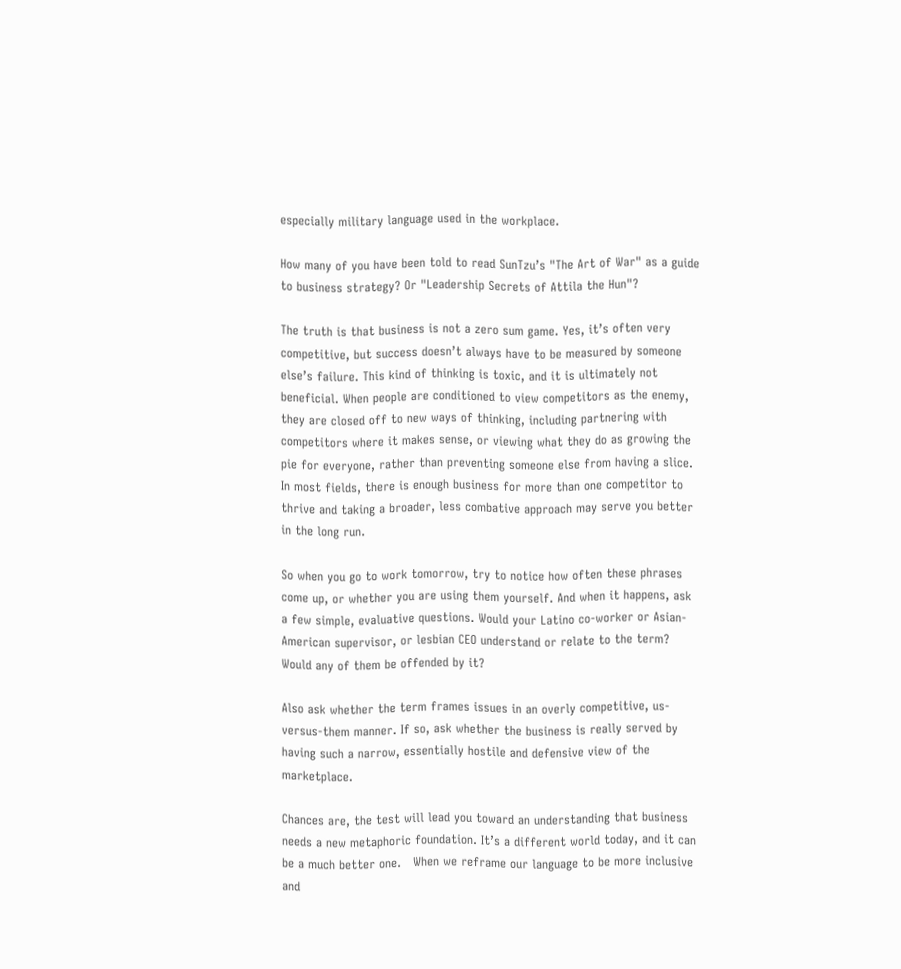especially military language used in the workplace.

How many of you have been told to read SunTzu’s "The Art of War" as a guide to business strategy? Or "Leadership Secrets of Attila the Hun"?

The truth is that business is not a zero sum game. Yes, it’s often very competitive, but success doesn’t always have to be measured by someone else’s failure. This kind of thinking is toxic, and it is ultimately not beneficial. When people are conditioned to view competitors as the enemy, they are closed off to new ways of thinking, including partnering with competitors where it makes sense, or viewing what they do as growing the pie for everyone, rather than preventing someone else from having a slice. In most fields, there is enough business for more than one competitor to thrive and taking a broader, less combative approach may serve you better in the long run.

So when you go to work tomorrow, try to notice how often these phrases come up, or whether you are using them yourself. And when it happens, ask a few simple, evaluative questions. Would your Latino co-worker or Asian-American supervisor, or lesbian CEO understand or relate to the term? Would any of them be offended by it?

Also ask whether the term frames issues in an overly competitive, us-versus-them manner. If so, ask whether the business is really served by having such a narrow, essentially hostile and defensive view of the marketplace.

Chances are, the test will lead you toward an understanding that business needs a new metaphoric foundation. It’s a different world today, and it can be a much better one.   When we reframe our language to be more inclusive and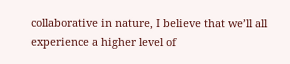collaborative in nature, I believe that we’ll all experience a higher level of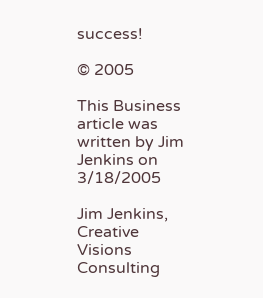success!

© 2005

This Business article was written by Jim Jenkins on 3/18/2005

Jim Jenkins, Creative Visions Consulting